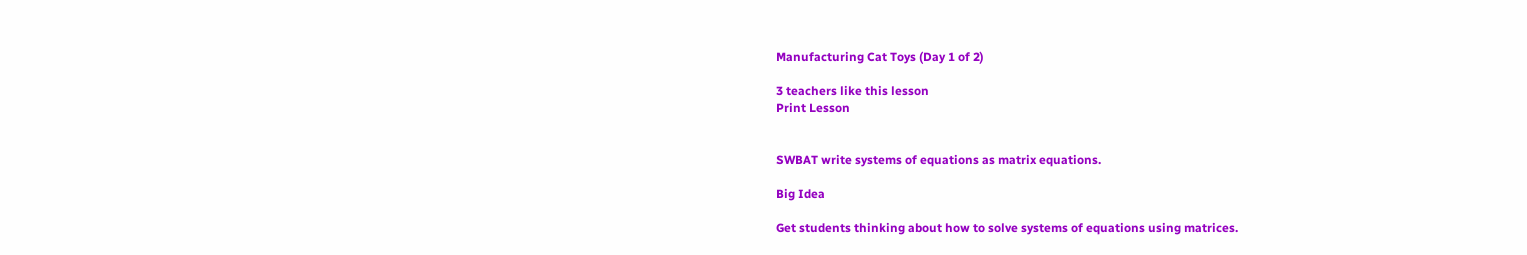Manufacturing Cat Toys (Day 1 of 2)

3 teachers like this lesson
Print Lesson


SWBAT write systems of equations as matrix equations.

Big Idea

Get students thinking about how to solve systems of equations using matrices.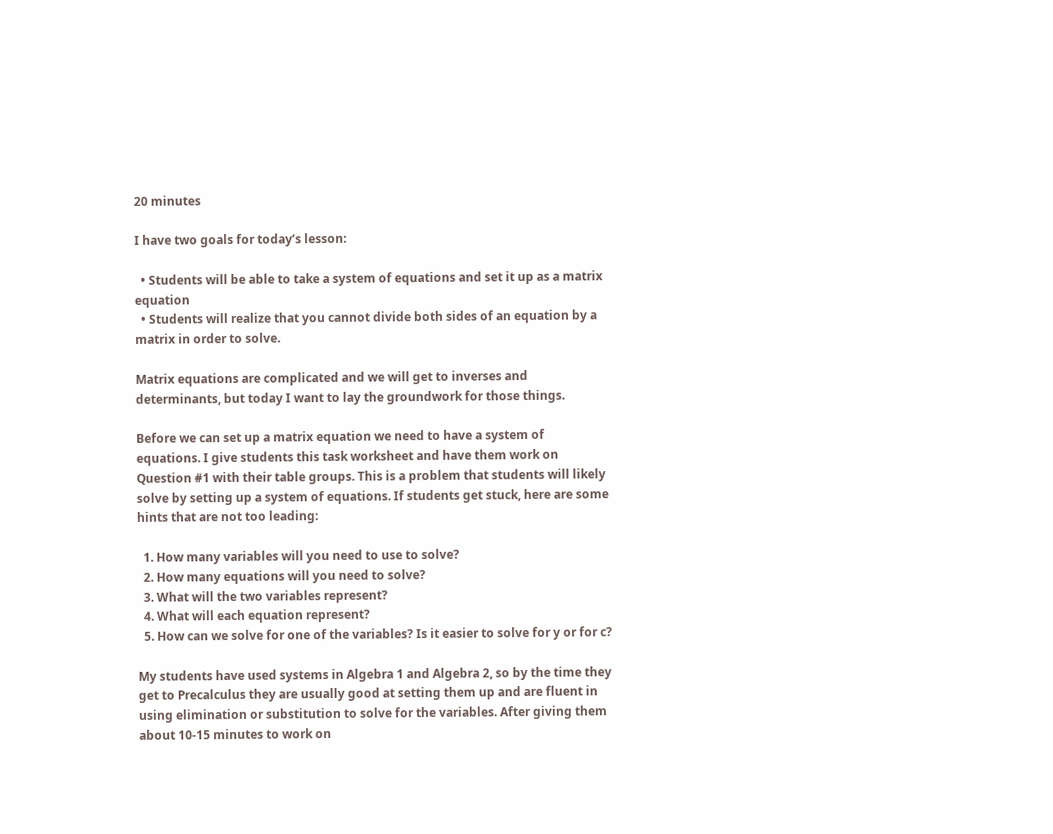20 minutes

I have two goals for today’s lesson:

  • Students will be able to take a system of equations and set it up as a matrix equation
  • Students will realize that you cannot divide both sides of an equation by a matrix in order to solve.

Matrix equations are complicated and we will get to inverses and determinants, but today I want to lay the groundwork for those things.

Before we can set up a matrix equation we need to have a system of equations. I give students this task worksheet and have them work on Question #1 with their table groups. This is a problem that students will likely solve by setting up a system of equations. If students get stuck, here are some hints that are not too leading:

  1. How many variables will you need to use to solve?
  2. How many equations will you need to solve?
  3. What will the two variables represent?
  4. What will each equation represent?
  5. How can we solve for one of the variables? Is it easier to solve for y or for c?

My students have used systems in Algebra 1 and Algebra 2, so by the time they get to Precalculus they are usually good at setting them up and are fluent in using elimination or substitution to solve for the variables. After giving them about 10-15 minutes to work on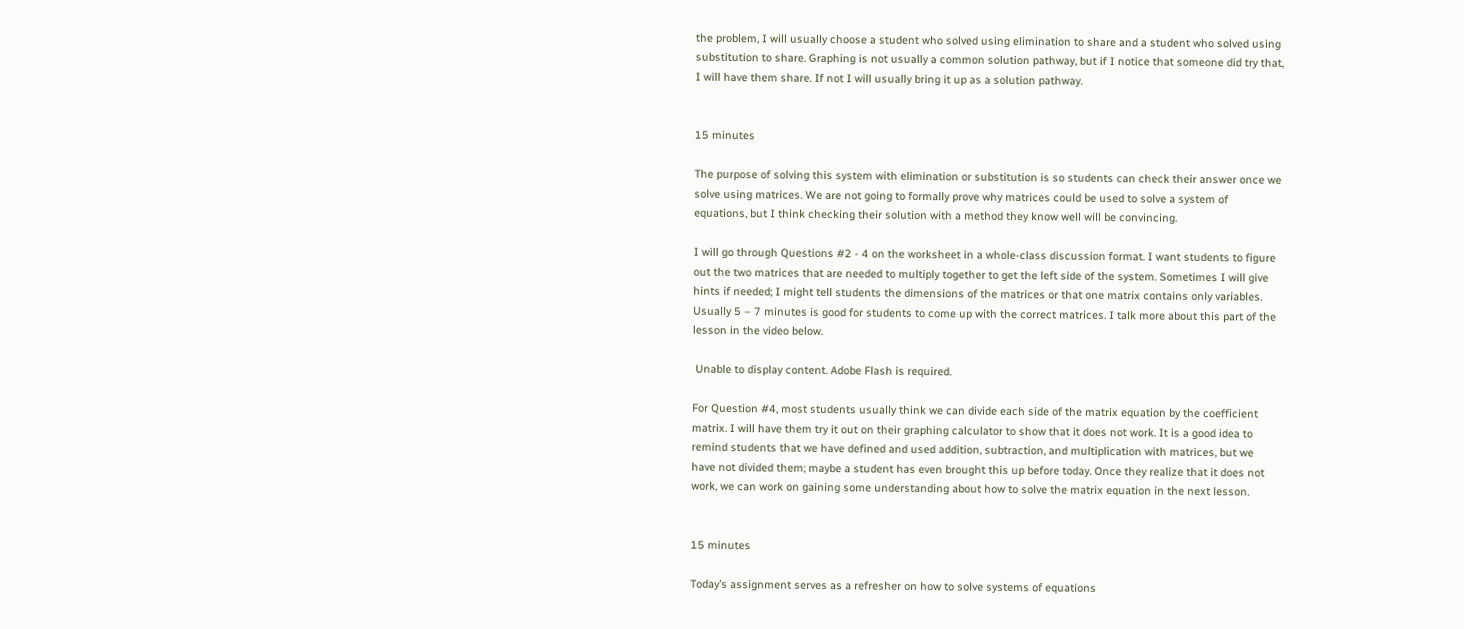the problem, I will usually choose a student who solved using elimination to share and a student who solved using substitution to share. Graphing is not usually a common solution pathway, but if I notice that someone did try that, I will have them share. If not I will usually bring it up as a solution pathway.


15 minutes

The purpose of solving this system with elimination or substitution is so students can check their answer once we solve using matrices. We are not going to formally prove why matrices could be used to solve a system of equations, but I think checking their solution with a method they know well will be convincing.

I will go through Questions #2 - 4 on the worksheet in a whole-class discussion format. I want students to figure out the two matrices that are needed to multiply together to get the left side of the system. Sometimes I will give hints if needed; I might tell students the dimensions of the matrices or that one matrix contains only variables. Usually 5 – 7 minutes is good for students to come up with the correct matrices. I talk more about this part of the lesson in the video below.

 Unable to display content. Adobe Flash is required.

For Question #4, most students usually think we can divide each side of the matrix equation by the coefficient matrix. I will have them try it out on their graphing calculator to show that it does not work. It is a good idea to remind students that we have defined and used addition, subtraction, and multiplication with matrices, but we have not divided them; maybe a student has even brought this up before today. Once they realize that it does not work, we can work on gaining some understanding about how to solve the matrix equation in the next lesson.


15 minutes

Today’s assignment serves as a refresher on how to solve systems of equations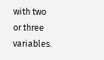with two or three variables.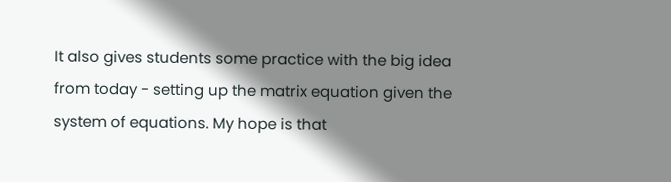It also gives students some practice with the big idea from today - setting up the matrix equation given the system of equations. My hope is that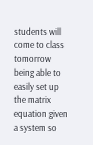students will come to class tomorrow being able to easily set up the matrix equation given a system so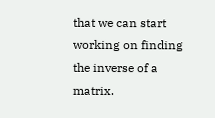that we can start working on finding the inverse of a matrix.